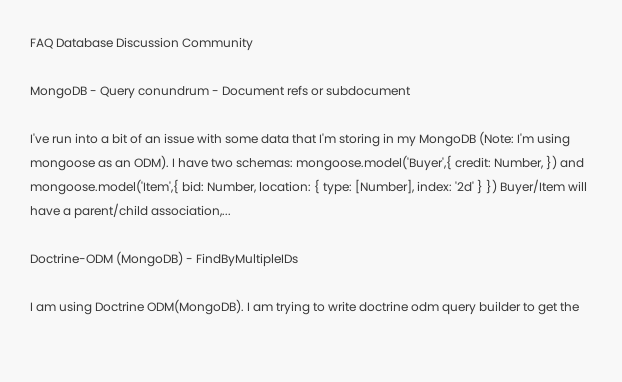FAQ Database Discussion Community

MongoDB - Query conundrum - Document refs or subdocument

I've run into a bit of an issue with some data that I'm storing in my MongoDB (Note: I'm using mongoose as an ODM). I have two schemas: mongoose.model('Buyer',{ credit: Number, }) and mongoose.model('Item',{ bid: Number, location: { type: [Number], index: '2d' } }) Buyer/Item will have a parent/child association,...

Doctrine-ODM (MongoDB) - FindByMultipleIDs

I am using Doctrine ODM(MongoDB). I am trying to write doctrine odm query builder to get the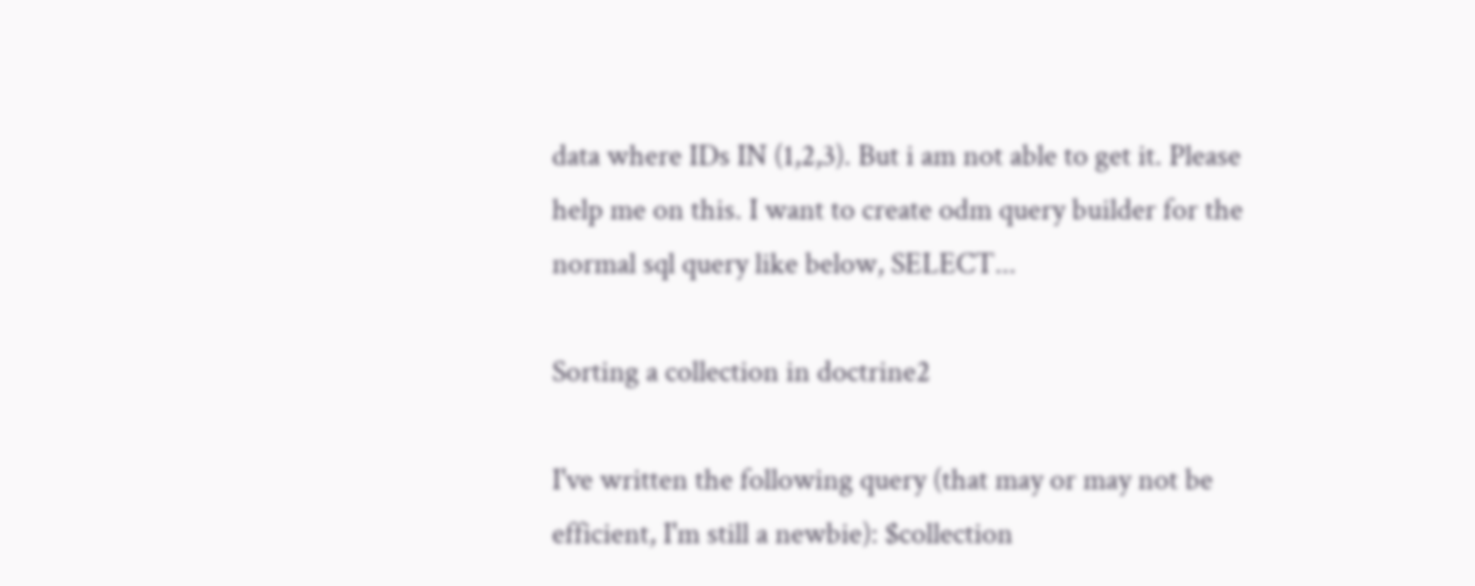data where IDs IN (1,2,3). But i am not able to get it. Please help me on this. I want to create odm query builder for the normal sql query like below, SELECT...

Sorting a collection in doctrine2

I've written the following query (that may or may not be efficient, I'm still a newbie): $collection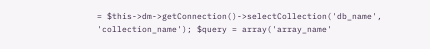= $this->dm->getConnection()->selectCollection('db_name', 'collection_name'); $query = array('array_name'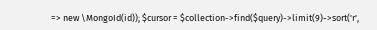=> new \MongoId(id)); $cursor = $collection->find($query)->limit(9)->sort('r',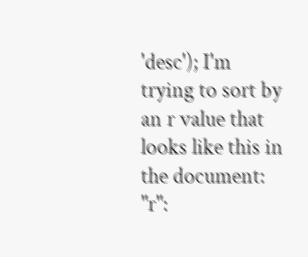'desc'); I'm trying to sort by an r value that looks like this in the document: "r":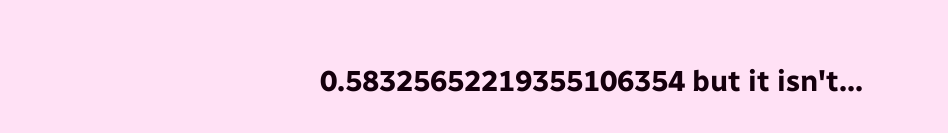0.58325652219355106354 but it isn't...